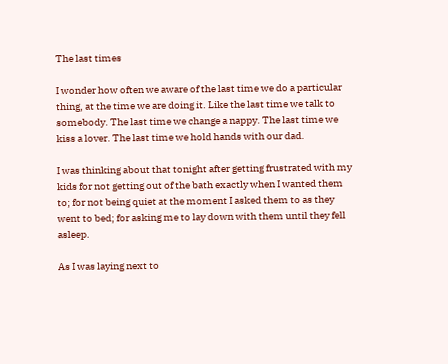The last times

I wonder how often we aware of the last time we do a particular thing, at the time we are doing it. Like the last time we talk to somebody. The last time we change a nappy. The last time we kiss a lover. The last time we hold hands with our dad.

I was thinking about that tonight after getting frustrated with my kids for not getting out of the bath exactly when I wanted them to; for not being quiet at the moment I asked them to as they went to bed; for asking me to lay down with them until they fell asleep.

As I was laying next to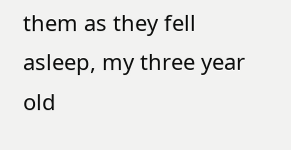them as they fell asleep, my three year old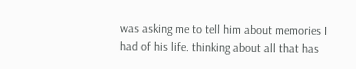was asking me to tell him about memories I had of his life. thinking about all that has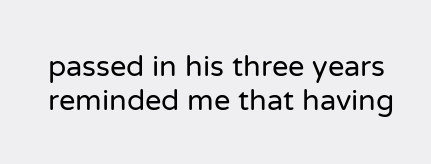passed in his three years reminded me that having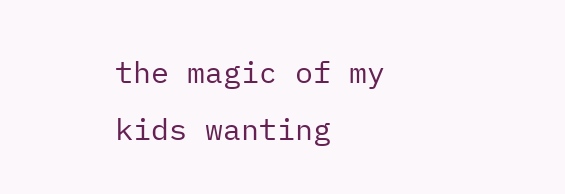the magic of my kids wanting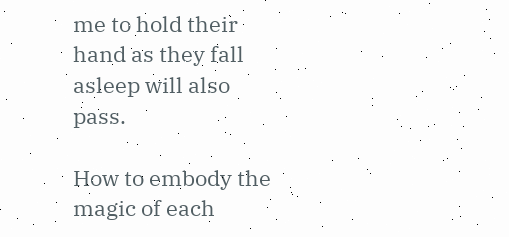me to hold their hand as they fall asleep will also pass.

How to embody the magic of each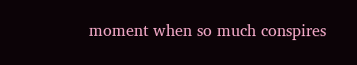moment when so much conspires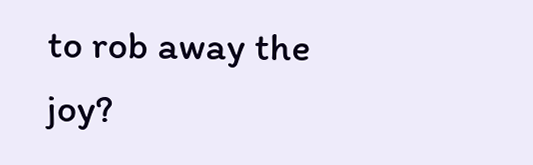to rob away the joy?